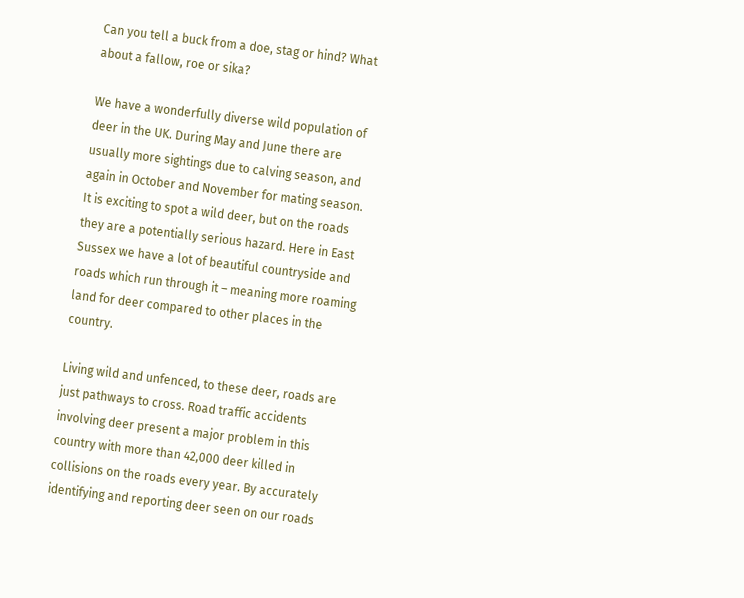Can you tell a buck from a doe, stag or hind? What about a fallow, roe or sika?

We have a wonderfully diverse wild population of deer in the UK. During May and June there are usually more sightings due to calving season, and again in October and November for mating season. It is exciting to spot a wild deer, but on the roads they are a potentially serious hazard. Here in East Sussex we have a lot of beautiful countryside and roads which run through it – meaning more roaming land for deer compared to other places in the country.

Living wild and unfenced, to these deer, roads are just pathways to cross. Road traffic accidents involving deer present a major problem in this country with more than 42,000 deer killed in collisions on the roads every year. By accurately identifying and reporting deer seen on our roads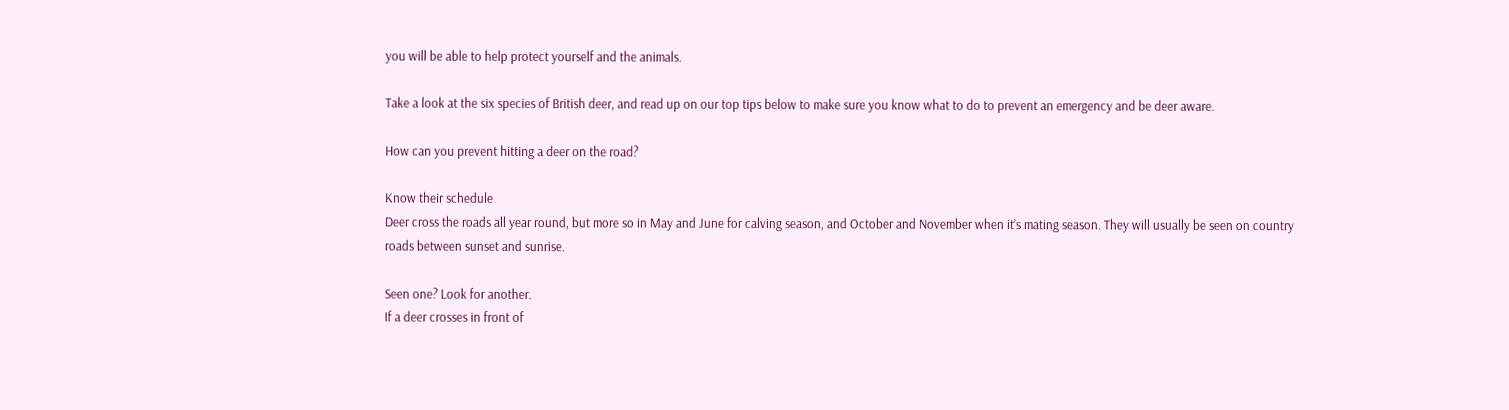you will be able to help protect yourself and the animals.

Take a look at the six species of British deer, and read up on our top tips below to make sure you know what to do to prevent an emergency and be deer aware.

How can you prevent hitting a deer on the road?

Know their schedule
Deer cross the roads all year round, but more so in May and June for calving season, and October and November when it’s mating season. They will usually be seen on country roads between sunset and sunrise.

Seen one? Look for another.
If a deer crosses in front of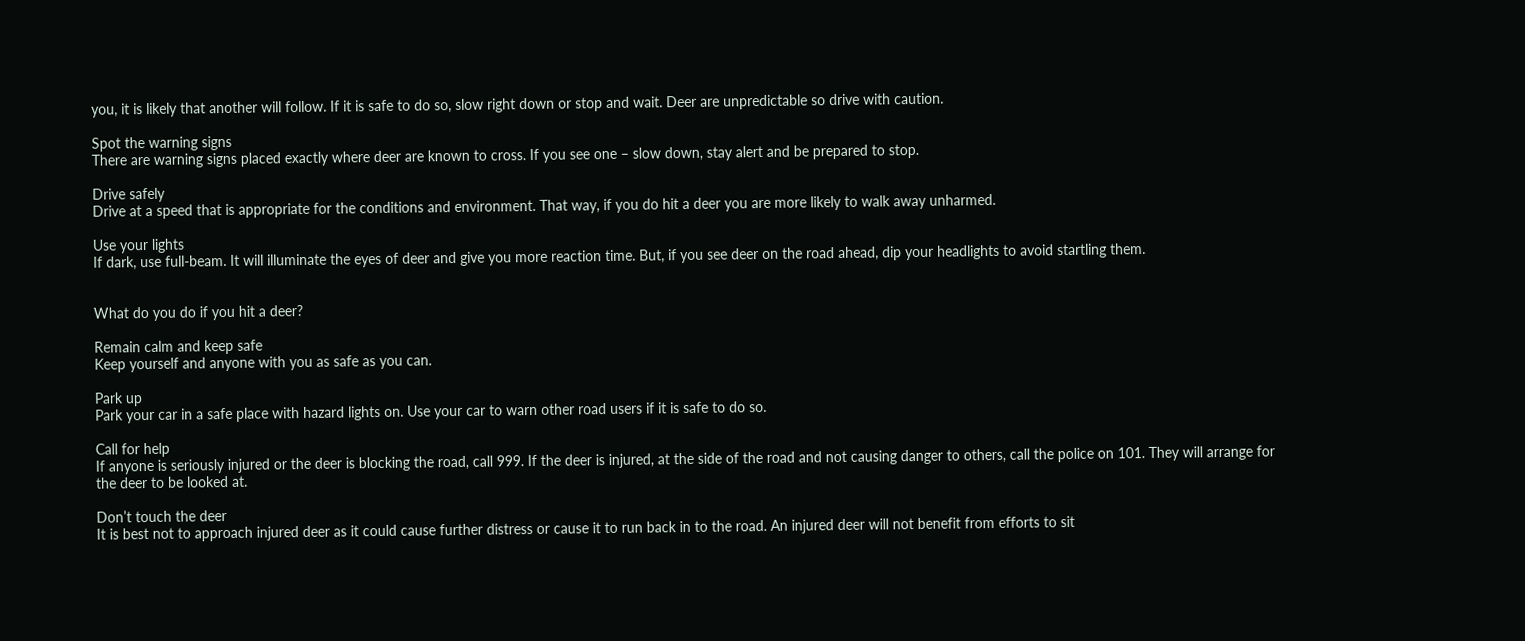you, it is likely that another will follow. If it is safe to do so, slow right down or stop and wait. Deer are unpredictable so drive with caution.

Spot the warning signs
There are warning signs placed exactly where deer are known to cross. If you see one – slow down, stay alert and be prepared to stop.

Drive safely
Drive at a speed that is appropriate for the conditions and environment. That way, if you do hit a deer you are more likely to walk away unharmed.

Use your lights
If dark, use full-beam. It will illuminate the eyes of deer and give you more reaction time. But, if you see deer on the road ahead, dip your headlights to avoid startling them.


What do you do if you hit a deer?

Remain calm and keep safe
Keep yourself and anyone with you as safe as you can.

Park up
Park your car in a safe place with hazard lights on. Use your car to warn other road users if it is safe to do so.

Call for help
If anyone is seriously injured or the deer is blocking the road, call 999. If the deer is injured, at the side of the road and not causing danger to others, call the police on 101. They will arrange for the deer to be looked at.

Don’t touch the deer
It is best not to approach injured deer as it could cause further distress or cause it to run back in to the road. An injured deer will not benefit from efforts to sit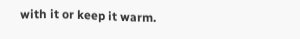with it or keep it warm.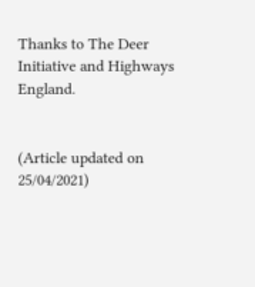Thanks to The Deer Initiative and Highways England.


(Article updated on 25/04/2021)